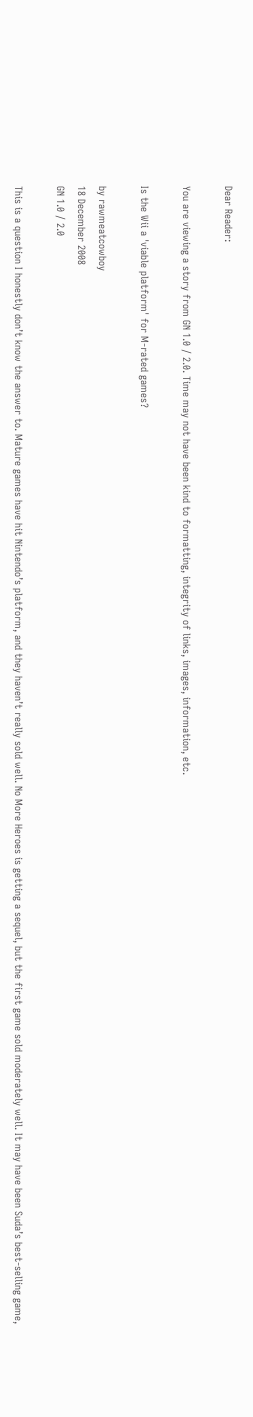Dear Reader:

You are viewing a story from GN 1.0 / 2.0. Time may not have been kind to formatting, integrity of links, images, information, etc.

Is the Wii a 'viable platform' for M-rated games?

by rawmeatcowboy
18 December 2008
GN 1.0 / 2.0

This is a question I honestly don’t know the answer to. Mature games have hit Nintendo’s platform, and they haven’t really sold well. No More Heroes is getting a sequel, but the first game sold moderately well. It may have been Suda’s best-selling game,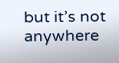but it’s not anywhere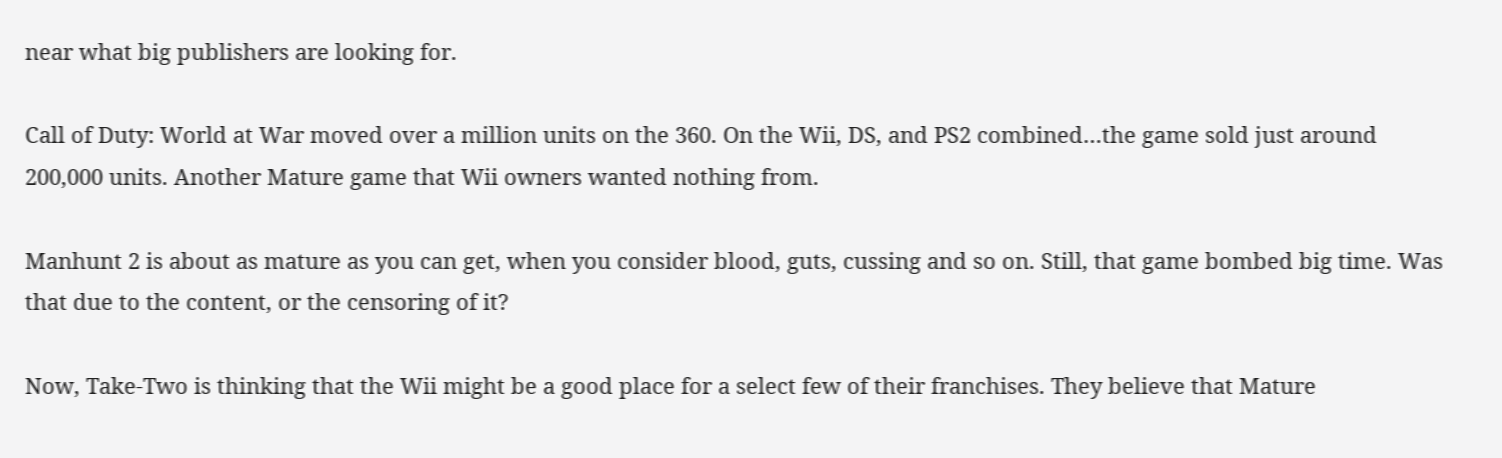near what big publishers are looking for.

Call of Duty: World at War moved over a million units on the 360. On the Wii, DS, and PS2 combined…the game sold just around 200,000 units. Another Mature game that Wii owners wanted nothing from.

Manhunt 2 is about as mature as you can get, when you consider blood, guts, cussing and so on. Still, that game bombed big time. Was that due to the content, or the censoring of it?

Now, Take-Two is thinking that the Wii might be a good place for a select few of their franchises. They believe that Mature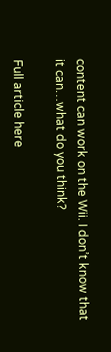content can work on the Wii. I don’t know that it can…what do you think?

Full article here